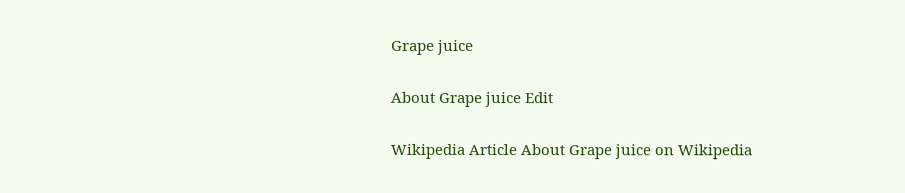Grape juice

About Grape juice Edit

Wikipedia Article About Grape juice on Wikipedia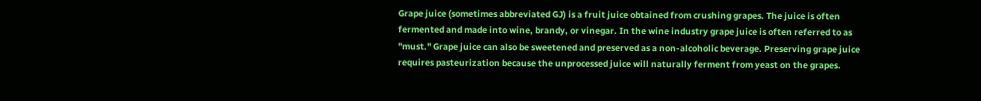Grape juice (sometimes abbreviated GJ) is a fruit juice obtained from crushing grapes. The juice is often fermented and made into wine, brandy, or vinegar. In the wine industry grape juice is often referred to as "must." Grape juice can also be sweetened and preserved as a non-alcoholic beverage. Preserving grape juice requires pasteurization because the unprocessed juice will naturally ferment from yeast on the grapes.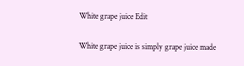White grape juice Edit

White grape juice is simply grape juice made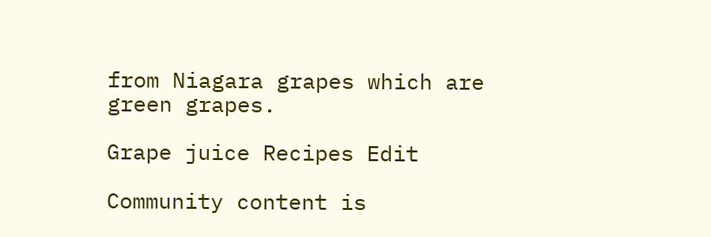from Niagara grapes which are green grapes.

Grape juice Recipes Edit

Community content is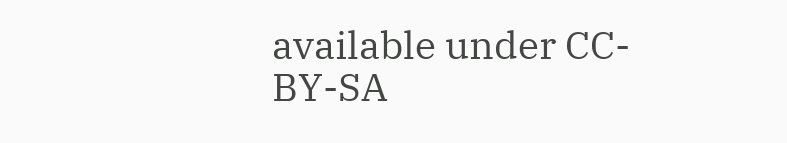available under CC-BY-SA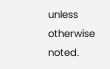unless otherwise noted.